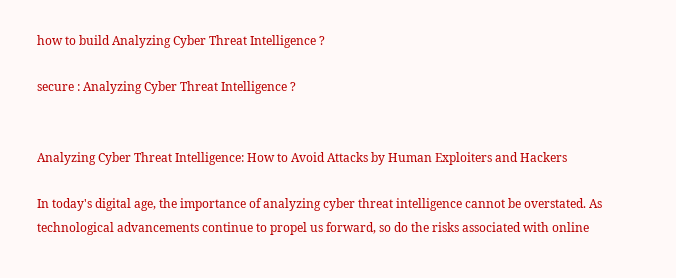how to build Analyzing Cyber Threat Intelligence ?

secure : Analyzing Cyber Threat Intelligence ?


Analyzing Cyber Threat Intelligence: How to Avoid Attacks by Human Exploiters and Hackers

In today's digital age, the importance of analyzing cyber threat intelligence cannot be overstated. As technological advancements continue to propel us forward, so do the risks associated with online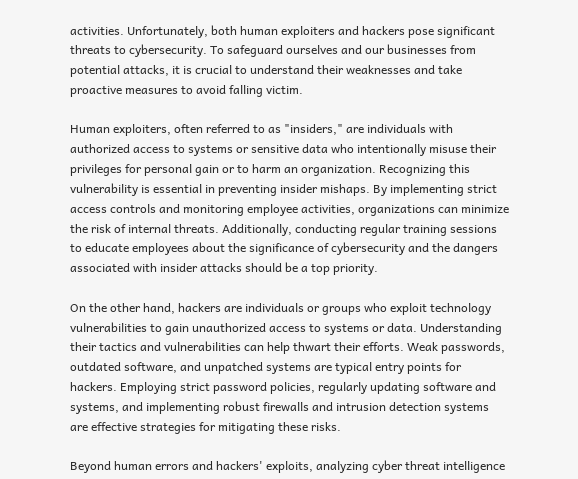activities. Unfortunately, both human exploiters and hackers pose significant threats to cybersecurity. To safeguard ourselves and our businesses from potential attacks, it is crucial to understand their weaknesses and take proactive measures to avoid falling victim.

Human exploiters, often referred to as "insiders," are individuals with authorized access to systems or sensitive data who intentionally misuse their privileges for personal gain or to harm an organization. Recognizing this vulnerability is essential in preventing insider mishaps. By implementing strict access controls and monitoring employee activities, organizations can minimize the risk of internal threats. Additionally, conducting regular training sessions to educate employees about the significance of cybersecurity and the dangers associated with insider attacks should be a top priority.

On the other hand, hackers are individuals or groups who exploit technology vulnerabilities to gain unauthorized access to systems or data. Understanding their tactics and vulnerabilities can help thwart their efforts. Weak passwords, outdated software, and unpatched systems are typical entry points for hackers. Employing strict password policies, regularly updating software and systems, and implementing robust firewalls and intrusion detection systems are effective strategies for mitigating these risks.

Beyond human errors and hackers' exploits, analyzing cyber threat intelligence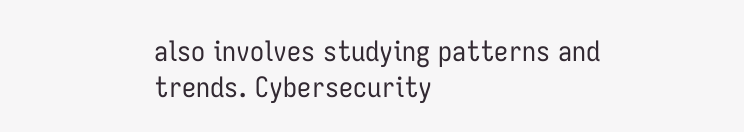also involves studying patterns and trends. Cybersecurity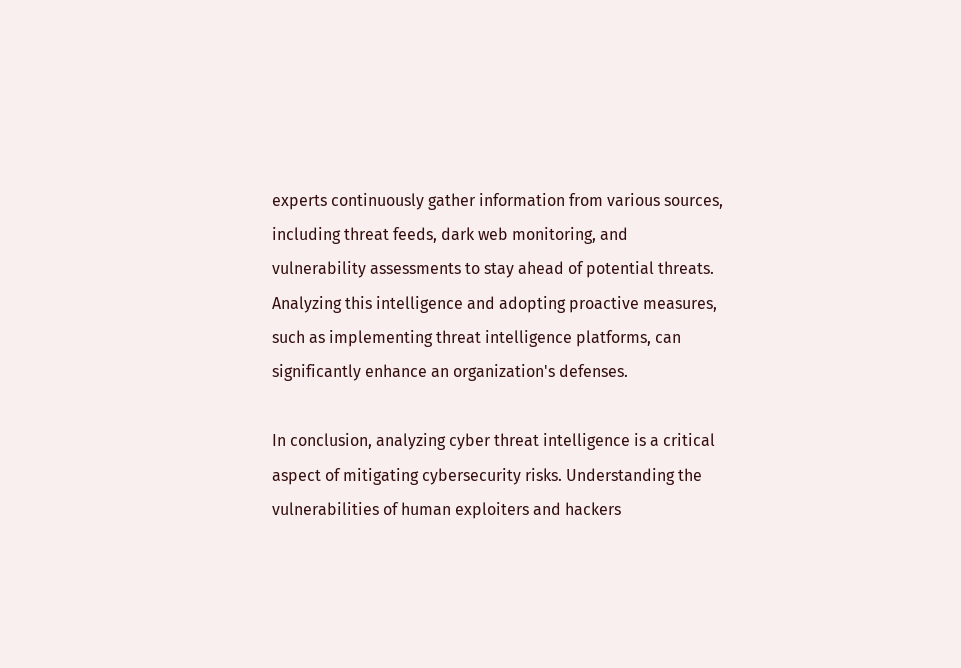experts continuously gather information from various sources, including threat feeds, dark web monitoring, and vulnerability assessments to stay ahead of potential threats. Analyzing this intelligence and adopting proactive measures, such as implementing threat intelligence platforms, can significantly enhance an organization's defenses.

In conclusion, analyzing cyber threat intelligence is a critical aspect of mitigating cybersecurity risks. Understanding the vulnerabilities of human exploiters and hackers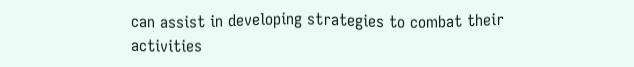can assist in developing strategies to combat their activities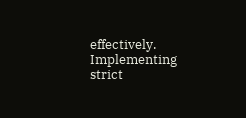effectively. Implementing strict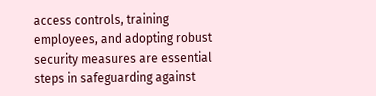access controls, training employees, and adopting robust security measures are essential steps in safeguarding against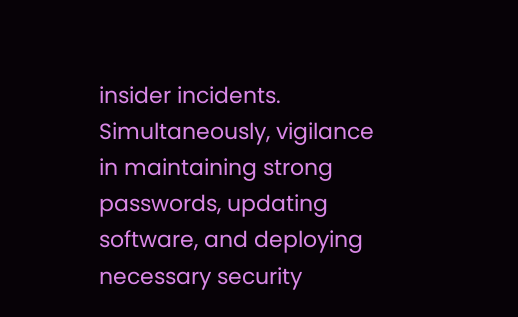insider incidents. Simultaneously, vigilance in maintaining strong passwords, updating software, and deploying necessary security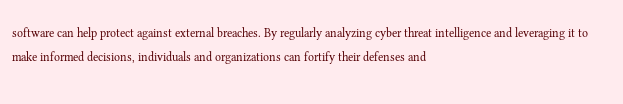software can help protect against external breaches. By regularly analyzing cyber threat intelligence and leveraging it to make informed decisions, individuals and organizations can fortify their defenses and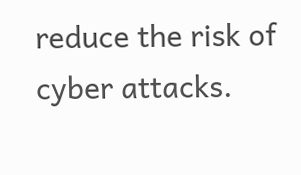reduce the risk of cyber attacks.